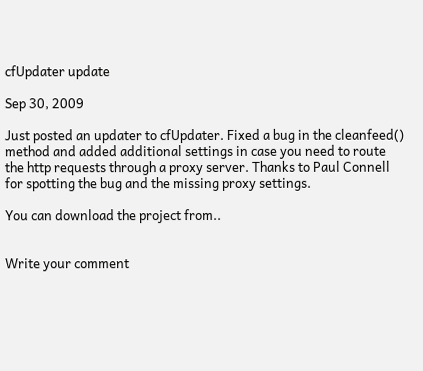cfUpdater update

Sep 30, 2009

Just posted an updater to cfUpdater. Fixed a bug in the cleanfeed() method and added additional settings in case you need to route the http requests through a proxy server. Thanks to Paul Connell for spotting the bug and the missing proxy settings.

You can download the project from..


Write your comment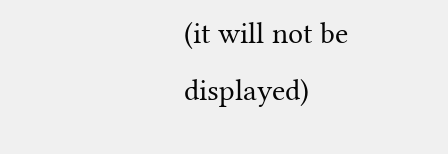(it will not be displayed)